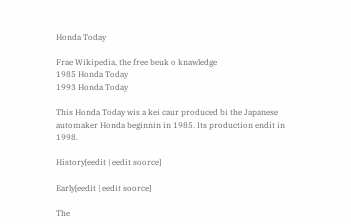Honda Today

Frae Wikipedia, the free beuk o knawledge
1985 Honda Today
1993 Honda Today

This Honda Today wis a kei caur produced bi the Japanese automaker Honda beginnin in 1985. Its production endit in 1998.

History[eedit | eedit soorce]

Early[eedit | eedit soorce]

The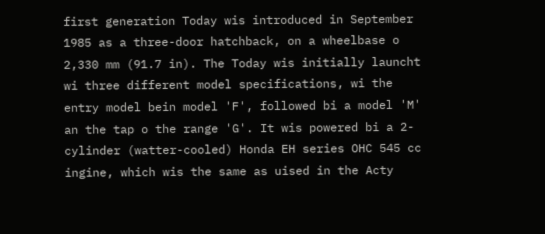first generation Today wis introduced in September 1985 as a three-door hatchback, on a wheelbase o 2,330 mm (91.7 in). The Today wis initially launcht wi three different model specifications, wi the entry model bein model 'F', followed bi a model 'M' an the tap o the range 'G'. It wis powered bi a 2-cylinder (watter-cooled) Honda EH series OHC 545 cc ingine, which wis the same as uised in the Acty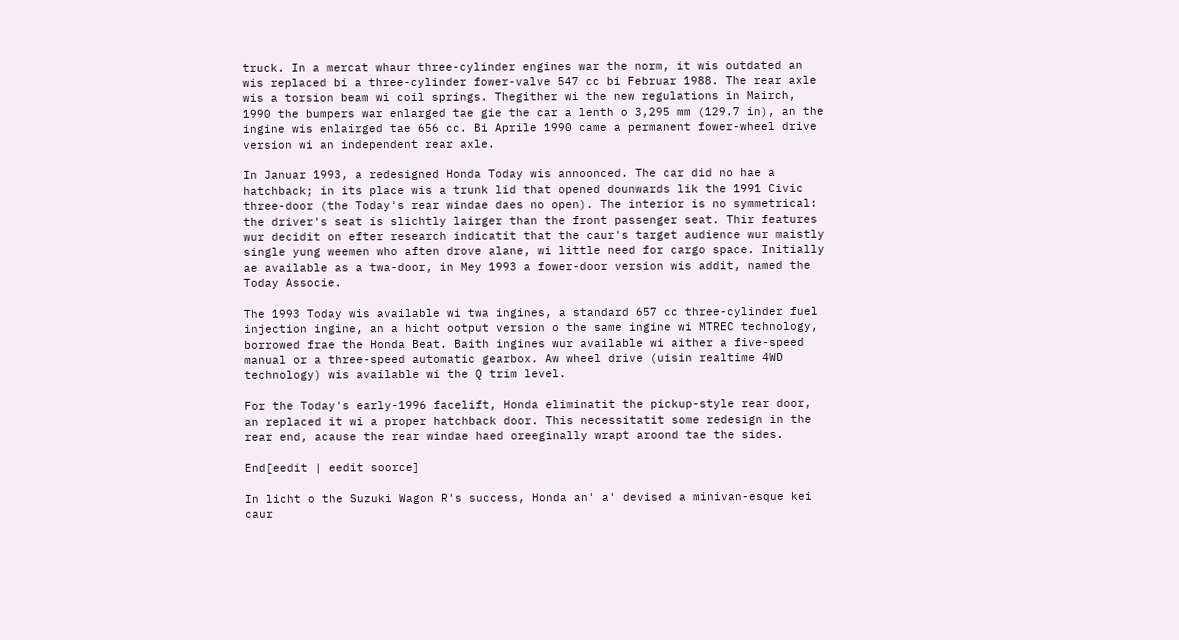truck. In a mercat whaur three-cylinder engines war the norm, it wis outdated an wis replaced bi a three-cylinder fower-valve 547 cc bi Februar 1988. The rear axle wis a torsion beam wi coil springs. Thegither wi the new regulations in Mairch, 1990 the bumpers war enlarged tae gie the car a lenth o 3,295 mm (129.7 in), an the ingine wis enlairged tae 656 cc. Bi Aprile 1990 came a permanent fower-wheel drive version wi an independent rear axle.

In Januar 1993, a redesigned Honda Today wis annoonced. The car did no hae a hatchback; in its place wis a trunk lid that opened dounwards lik the 1991 Civic three-door (the Today's rear windae daes no open). The interior is no symmetrical: the driver's seat is slichtly lairger than the front passenger seat. Thir features wur decidit on efter research indicatit that the caur's target audience wur maistly single yung weemen who aften drove alane, wi little need for cargo space. Initially ae available as a twa-door, in Mey 1993 a fower-door version wis addit, named the Today Associe.

The 1993 Today wis available wi twa ingines, a standard 657 cc three-cylinder fuel injection ingine, an a hicht ootput version o the same ingine wi MTREC technology, borrowed frae the Honda Beat. Baith ingines wur available wi aither a five-speed manual or a three-speed automatic gearbox. Aw wheel drive (uisin realtime 4WD technology) wis available wi the Q trim level.

For the Today's early-1996 facelift, Honda eliminatit the pickup-style rear door, an replaced it wi a proper hatchback door. This necessitatit some redesign in the rear end, acause the rear windae haed oreeginally wrapt aroond tae the sides.

End[eedit | eedit soorce]

In licht o the Suzuki Wagon R's success, Honda an' a' devised a minivan-esque kei caur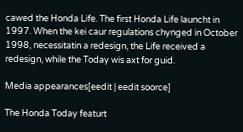cawed the Honda Life. The first Honda Life launcht in 1997. When the kei caur regulations chynged in October 1998, necessitatin a redesign, the Life received a redesign, while the Today wis axt for guid.

Media appearances[eedit | eedit soorce]

The Honda Today featurt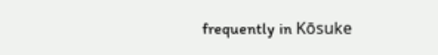frequently in Kōsuke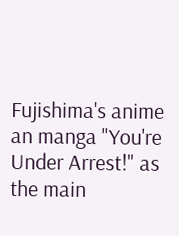Fujishima's anime an manga "You're Under Arrest!" as the main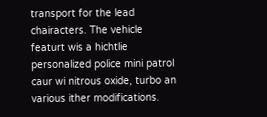transport for the lead chairacters. The vehicle featurt wis a hichtlie personalized police mini patrol caur wi nitrous oxide, turbo an various ither modifications.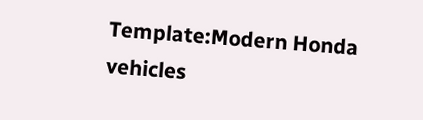Template:Modern Honda vehicles